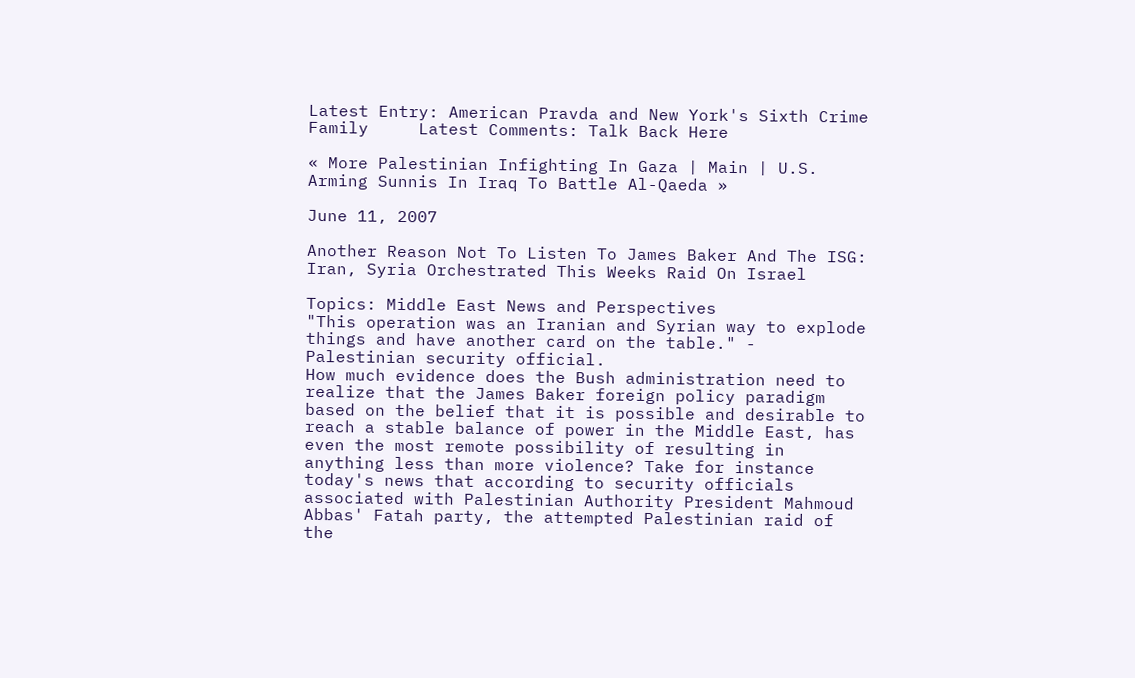Latest Entry: American Pravda and New York's Sixth Crime Family     Latest Comments: Talk Back Here

« More Palestinian Infighting In Gaza | Main | U.S. Arming Sunnis In Iraq To Battle Al-Qaeda »

June 11, 2007

Another Reason Not To Listen To James Baker And The ISG: Iran, Syria Orchestrated This Weeks Raid On Israel

Topics: Middle East News and Perspectives
"This operation was an Iranian and Syrian way to explode things and have another card on the table." - Palestinian security official.
How much evidence does the Bush administration need to realize that the James Baker foreign policy paradigm based on the belief that it is possible and desirable to reach a stable balance of power in the Middle East, has even the most remote possibility of resulting in anything less than more violence? Take for instance today's news that according to security officials associated with Palestinian Authority President Mahmoud Abbas' Fatah party, the attempted Palestinian raid of the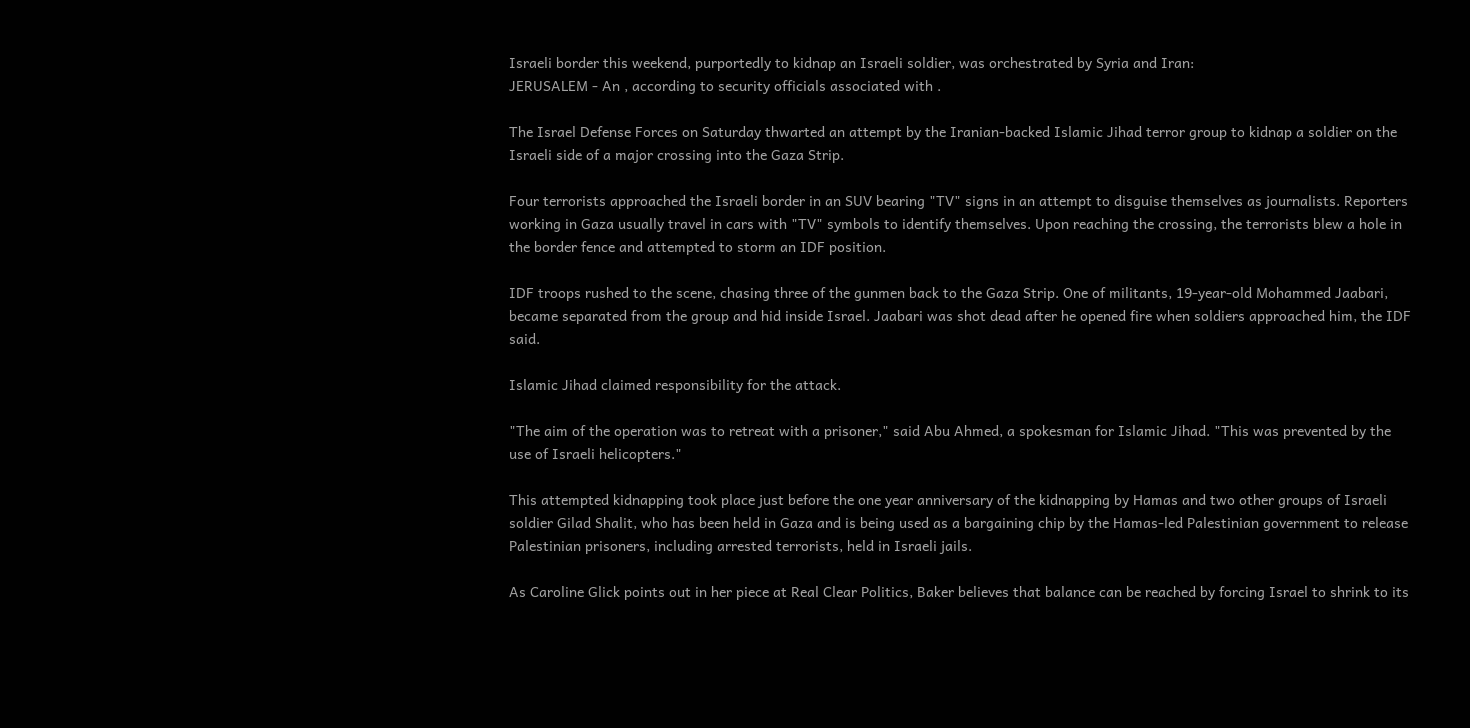Israeli border this weekend, purportedly to kidnap an Israeli soldier, was orchestrated by Syria and Iran:
JERUSALEM - An , according to security officials associated with .

The Israel Defense Forces on Saturday thwarted an attempt by the Iranian-backed Islamic Jihad terror group to kidnap a soldier on the Israeli side of a major crossing into the Gaza Strip.

Four terrorists approached the Israeli border in an SUV bearing "TV" signs in an attempt to disguise themselves as journalists. Reporters working in Gaza usually travel in cars with "TV" symbols to identify themselves. Upon reaching the crossing, the terrorists blew a hole in the border fence and attempted to storm an IDF position.

IDF troops rushed to the scene, chasing three of the gunmen back to the Gaza Strip. One of militants, 19-year-old Mohammed Jaabari, became separated from the group and hid inside Israel. Jaabari was shot dead after he opened fire when soldiers approached him, the IDF said.

Islamic Jihad claimed responsibility for the attack.

"The aim of the operation was to retreat with a prisoner," said Abu Ahmed, a spokesman for Islamic Jihad. "This was prevented by the use of Israeli helicopters."

This attempted kidnapping took place just before the one year anniversary of the kidnapping by Hamas and two other groups of Israeli soldier Gilad Shalit, who has been held in Gaza and is being used as a bargaining chip by the Hamas-led Palestinian government to release Palestinian prisoners, including arrested terrorists, held in Israeli jails.

As Caroline Glick points out in her piece at Real Clear Politics, Baker believes that balance can be reached by forcing Israel to shrink to its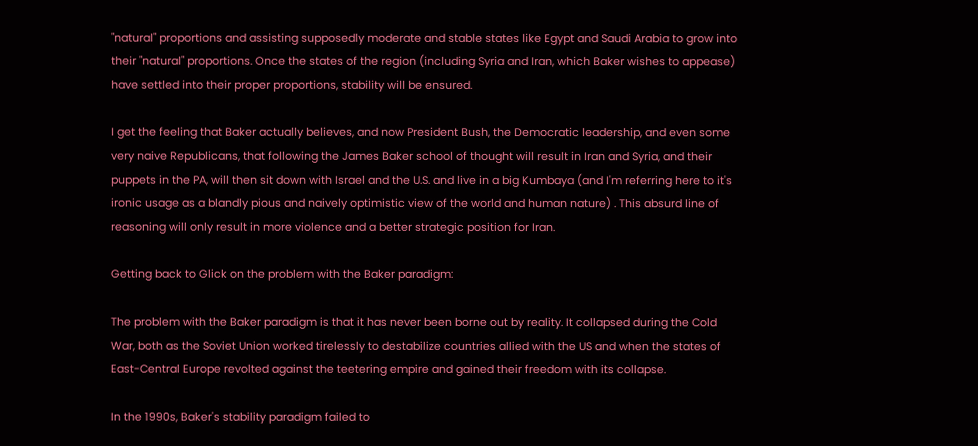"natural" proportions and assisting supposedly moderate and stable states like Egypt and Saudi Arabia to grow into their "natural" proportions. Once the states of the region (including Syria and Iran, which Baker wishes to appease) have settled into their proper proportions, stability will be ensured.

I get the feeling that Baker actually believes, and now President Bush, the Democratic leadership, and even some very naive Republicans, that following the James Baker school of thought will result in Iran and Syria, and their puppets in the PA, will then sit down with Israel and the U.S. and live in a big Kumbaya (and I'm referring here to it's ironic usage as a blandly pious and naively optimistic view of the world and human nature) . This absurd line of reasoning will only result in more violence and a better strategic position for Iran.

Getting back to Glick on the problem with the Baker paradigm:

The problem with the Baker paradigm is that it has never been borne out by reality. It collapsed during the Cold War, both as the Soviet Union worked tirelessly to destabilize countries allied with the US and when the states of East-Central Europe revolted against the teetering empire and gained their freedom with its collapse.

In the 1990s, Baker's stability paradigm failed to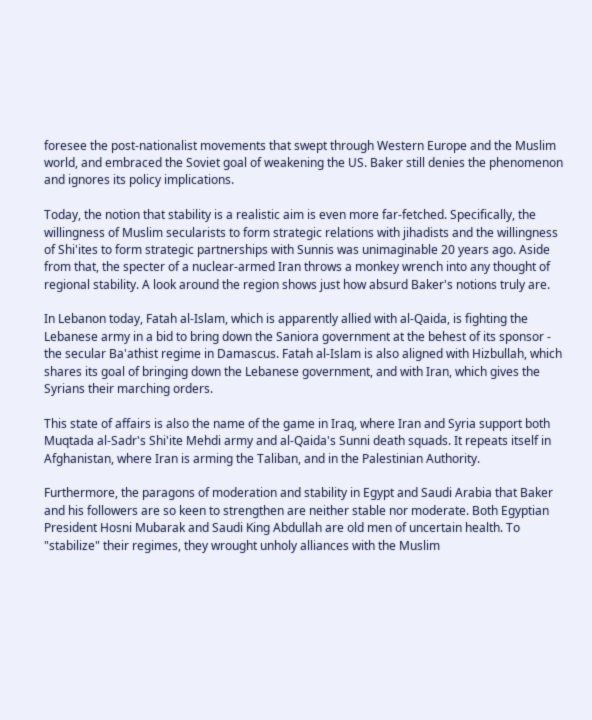foresee the post-nationalist movements that swept through Western Europe and the Muslim world, and embraced the Soviet goal of weakening the US. Baker still denies the phenomenon and ignores its policy implications.

Today, the notion that stability is a realistic aim is even more far-fetched. Specifically, the willingness of Muslim secularists to form strategic relations with jihadists and the willingness of Shi'ites to form strategic partnerships with Sunnis was unimaginable 20 years ago. Aside from that, the specter of a nuclear-armed Iran throws a monkey wrench into any thought of regional stability. A look around the region shows just how absurd Baker's notions truly are.

In Lebanon today, Fatah al-Islam, which is apparently allied with al-Qaida, is fighting the Lebanese army in a bid to bring down the Saniora government at the behest of its sponsor - the secular Ba'athist regime in Damascus. Fatah al-Islam is also aligned with Hizbullah, which shares its goal of bringing down the Lebanese government, and with Iran, which gives the Syrians their marching orders.

This state of affairs is also the name of the game in Iraq, where Iran and Syria support both Muqtada al-Sadr's Shi'ite Mehdi army and al-Qaida's Sunni death squads. It repeats itself in Afghanistan, where Iran is arming the Taliban, and in the Palestinian Authority.

Furthermore, the paragons of moderation and stability in Egypt and Saudi Arabia that Baker and his followers are so keen to strengthen are neither stable nor moderate. Both Egyptian President Hosni Mubarak and Saudi King Abdullah are old men of uncertain health. To "stabilize" their regimes, they wrought unholy alliances with the Muslim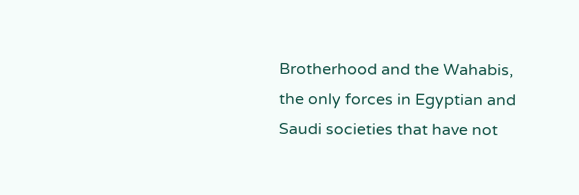Brotherhood and the Wahabis, the only forces in Egyptian and Saudi societies that have not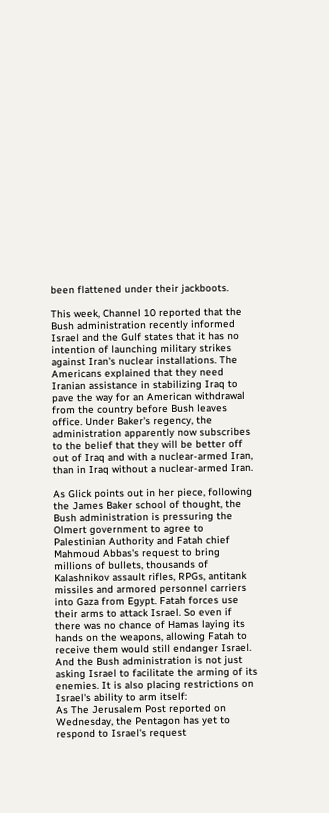been flattened under their jackboots.

This week, Channel 10 reported that the Bush administration recently informed Israel and the Gulf states that it has no intention of launching military strikes against Iran's nuclear installations. The Americans explained that they need Iranian assistance in stabilizing Iraq to pave the way for an American withdrawal from the country before Bush leaves office. Under Baker's regency, the administration apparently now subscribes to the belief that they will be better off out of Iraq and with a nuclear-armed Iran, than in Iraq without a nuclear-armed Iran.

As Glick points out in her piece, following the James Baker school of thought, the Bush administration is pressuring the Olmert government to agree to Palestinian Authority and Fatah chief Mahmoud Abbas's request to bring millions of bullets, thousands of Kalashnikov assault rifles, RPGs, antitank missiles and armored personnel carriers into Gaza from Egypt. Fatah forces use their arms to attack Israel. So even if there was no chance of Hamas laying its hands on the weapons, allowing Fatah to receive them would still endanger Israel. And the Bush administration is not just asking Israel to facilitate the arming of its enemies. It is also placing restrictions on Israel's ability to arm itself:
As The Jerusalem Post reported on Wednesday, the Pentagon has yet to respond to Israel's request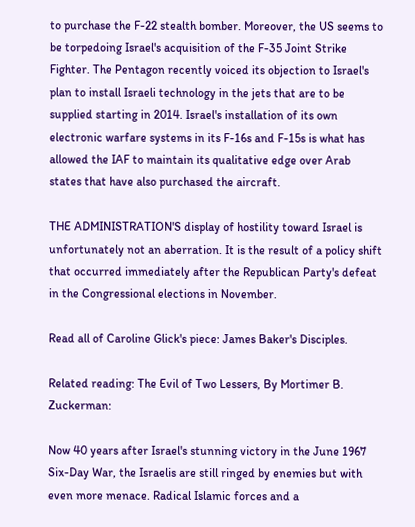to purchase the F-22 stealth bomber. Moreover, the US seems to be torpedoing Israel's acquisition of the F-35 Joint Strike Fighter. The Pentagon recently voiced its objection to Israel's plan to install Israeli technology in the jets that are to be supplied starting in 2014. Israel's installation of its own electronic warfare systems in its F-16s and F-15s is what has allowed the IAF to maintain its qualitative edge over Arab states that have also purchased the aircraft.

THE ADMINISTRATION'S display of hostility toward Israel is unfortunately not an aberration. It is the result of a policy shift that occurred immediately after the Republican Party's defeat in the Congressional elections in November.

Read all of Caroline Glick's piece: James Baker's Disciples.

Related reading: The Evil of Two Lessers, By Mortimer B. Zuckerman:

Now 40 years after Israel's stunning victory in the June 1967 Six-Day War, the Israelis are still ringed by enemies but with even more menace. Radical Islamic forces and a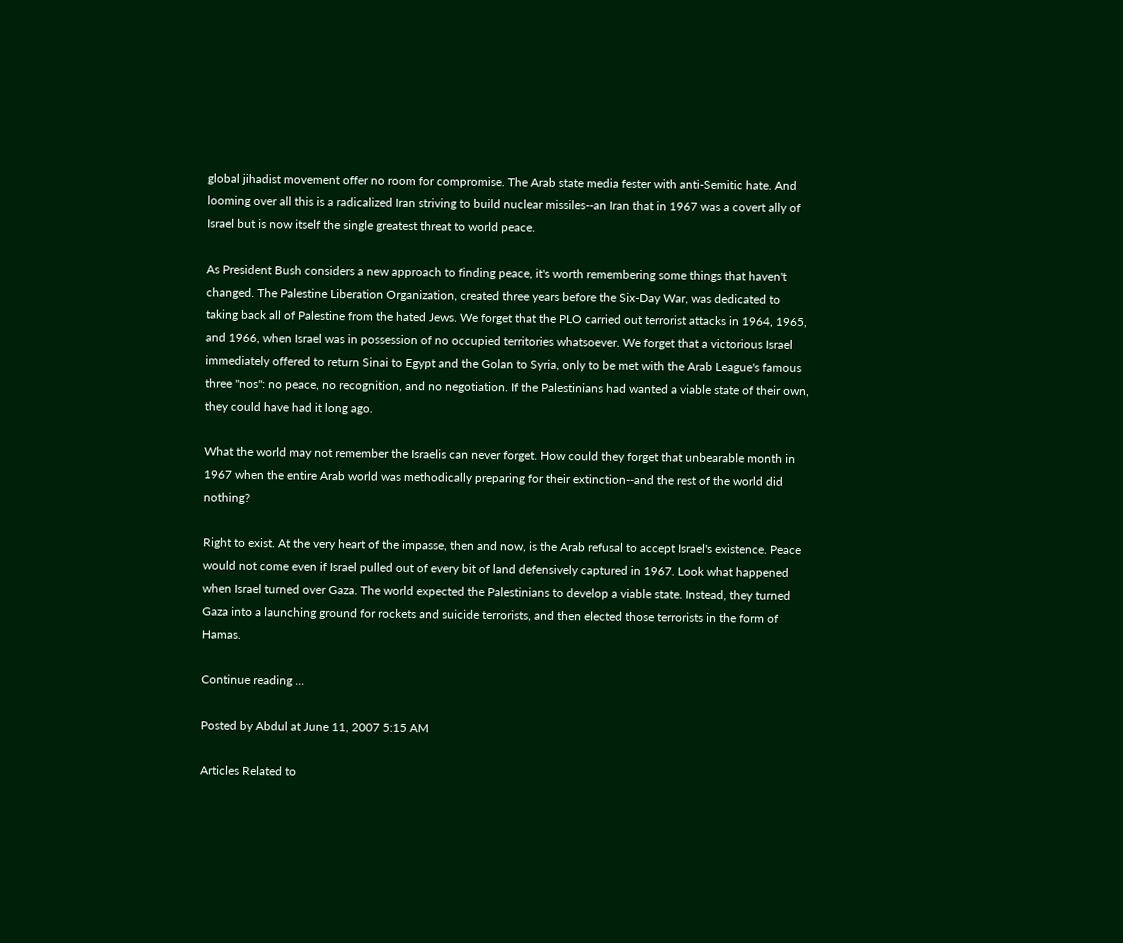global jihadist movement offer no room for compromise. The Arab state media fester with anti-Semitic hate. And looming over all this is a radicalized Iran striving to build nuclear missiles--an Iran that in 1967 was a covert ally of Israel but is now itself the single greatest threat to world peace.

As President Bush considers a new approach to finding peace, it's worth remembering some things that haven't changed. The Palestine Liberation Organization, created three years before the Six-Day War, was dedicated to taking back all of Palestine from the hated Jews. We forget that the PLO carried out terrorist attacks in 1964, 1965, and 1966, when Israel was in possession of no occupied territories whatsoever. We forget that a victorious Israel immediately offered to return Sinai to Egypt and the Golan to Syria, only to be met with the Arab League's famous three "nos": no peace, no recognition, and no negotiation. If the Palestinians had wanted a viable state of their own, they could have had it long ago.

What the world may not remember the Israelis can never forget. How could they forget that unbearable month in 1967 when the entire Arab world was methodically preparing for their extinction--and the rest of the world did nothing?

Right to exist. At the very heart of the impasse, then and now, is the Arab refusal to accept Israel's existence. Peace would not come even if Israel pulled out of every bit of land defensively captured in 1967. Look what happened when Israel turned over Gaza. The world expected the Palestinians to develop a viable state. Instead, they turned Gaza into a launching ground for rockets and suicide terrorists, and then elected those terrorists in the form of Hamas.

Continue reading ...

Posted by Abdul at June 11, 2007 5:15 AM

Articles Related to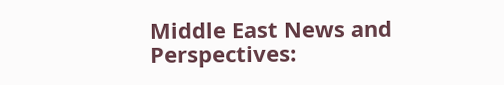Middle East News and Perspectives: